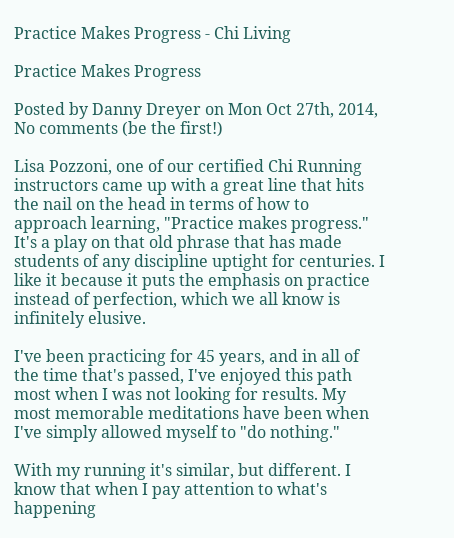Practice Makes Progress - Chi Living

Practice Makes Progress

Posted by Danny Dreyer on Mon Oct 27th, 2014, No comments (be the first!)

Lisa Pozzoni, one of our certified Chi Running instructors came up with a great line that hits the nail on the head in terms of how to approach learning, "Practice makes progress." It's a play on that old phrase that has made students of any discipline uptight for centuries. I like it because it puts the emphasis on practice instead of perfection, which we all know is infinitely elusive.

I've been practicing for 45 years, and in all of the time that's passed, I've enjoyed this path most when I was not looking for results. My most memorable meditations have been when I've simply allowed myself to "do nothing."

With my running it's similar, but different. I know that when I pay attention to what's happening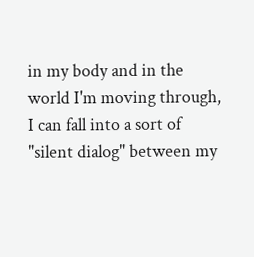in my body and in the world I'm moving through, I can fall into a sort of "silent dialog" between my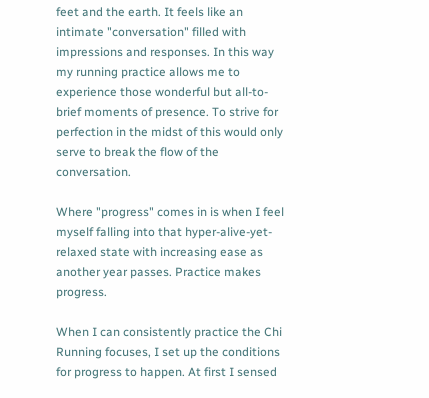feet and the earth. It feels like an intimate "conversation" filled with impressions and responses. In this way my running practice allows me to experience those wonderful but all-to-brief moments of presence. To strive for perfection in the midst of this would only serve to break the flow of the conversation.

Where "progress" comes in is when I feel myself falling into that hyper-alive-yet-relaxed state with increasing ease as another year passes. Practice makes progress.

When I can consistently practice the Chi Running focuses, I set up the conditions for progress to happen. At first I sensed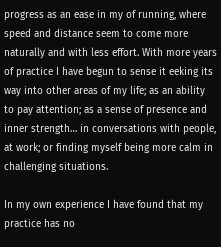progress as an ease in my of running, where speed and distance seem to come more naturally and with less effort. With more years of practice I have begun to sense it eeking its way into other areas of my life; as an ability to pay attention; as a sense of presence and inner strength… in conversations with people, at work; or finding myself being more calm in challenging situations.

In my own experience I have found that my practice has no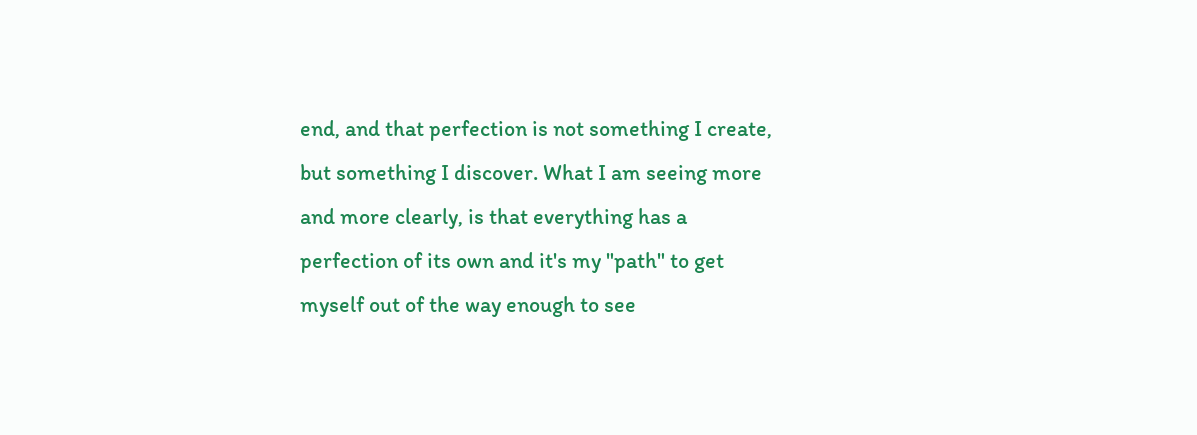end, and that perfection is not something I create, but something I discover. What I am seeing more and more clearly, is that everything has a perfection of its own and it's my "path" to get myself out of the way enough to see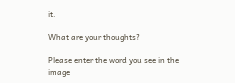it.

What are your thoughts?

Please enter the word you see in the image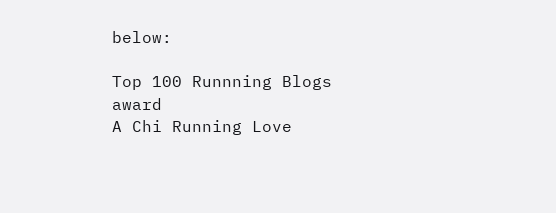below:

Top 100 Runnning Blogs award
A Chi Running Love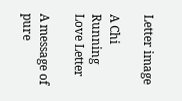Letter image

A Chi Running Love Letter

A message of pure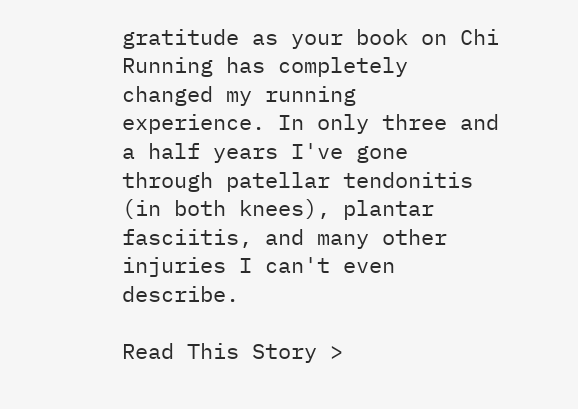gratitude as your book on Chi Running has completely changed my running experience. In only three and a half years I've gone through patellar tendonitis (in both knees), plantar fasciitis, and many other injuries I can't even describe.

Read This Story >